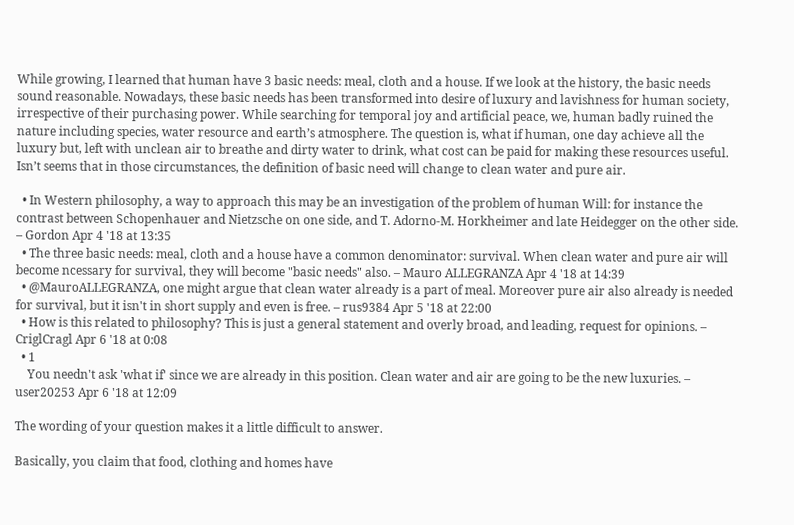While growing, I learned that human have 3 basic needs: meal, cloth and a house. If we look at the history, the basic needs sound reasonable. Nowadays, these basic needs has been transformed into desire of luxury and lavishness for human society, irrespective of their purchasing power. While searching for temporal joy and artificial peace, we, human badly ruined the nature including species, water resource and earth’s atmosphere. The question is, what if human, one day achieve all the luxury but, left with unclean air to breathe and dirty water to drink, what cost can be paid for making these resources useful. Isn’t seems that in those circumstances, the definition of basic need will change to clean water and pure air.

  • In Western philosophy, a way to approach this may be an investigation of the problem of human Will: for instance the contrast between Schopenhauer and Nietzsche on one side, and T. Adorno-M. Horkheimer and late Heidegger on the other side. – Gordon Apr 4 '18 at 13:35
  • The three basic needs: meal, cloth and a house have a common denominator: survival. When clean water and pure air will become ncessary for survival, they will become "basic needs" also. – Mauro ALLEGRANZA Apr 4 '18 at 14:39
  • @MauroALLEGRANZA, one might argue that clean water already is a part of meal. Moreover pure air also already is needed for survival, but it isn't in short supply and even is free. – rus9384 Apr 5 '18 at 22:00
  • How is this related to philosophy? This is just a general statement and overly broad, and leading, request for opinions. – CriglCragl Apr 6 '18 at 0:08
  • 1
    You needn't ask 'what if' since we are already in this position. Clean water and air are going to be the new luxuries. – user20253 Apr 6 '18 at 12:09

The wording of your question makes it a little difficult to answer.

Basically, you claim that food, clothing and homes have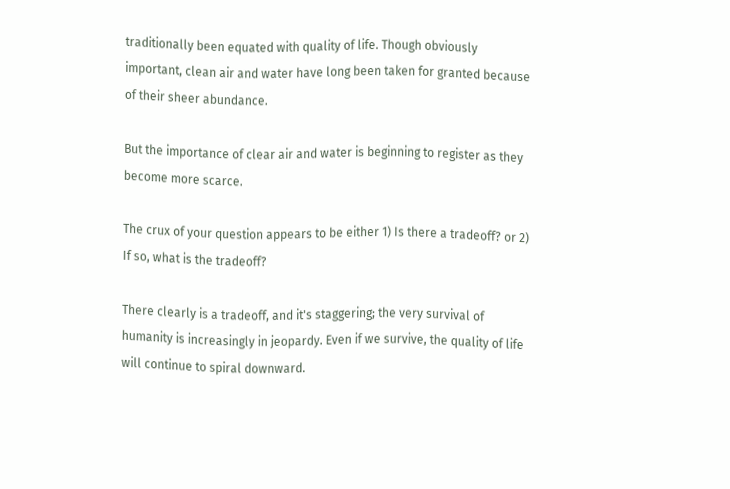traditionally been equated with quality of life. Though obviously important, clean air and water have long been taken for granted because of their sheer abundance.

But the importance of clear air and water is beginning to register as they become more scarce.

The crux of your question appears to be either 1) Is there a tradeoff? or 2) If so, what is the tradeoff?

There clearly is a tradeoff, and it's staggering; the very survival of humanity is increasingly in jeopardy. Even if we survive, the quality of life will continue to spiral downward.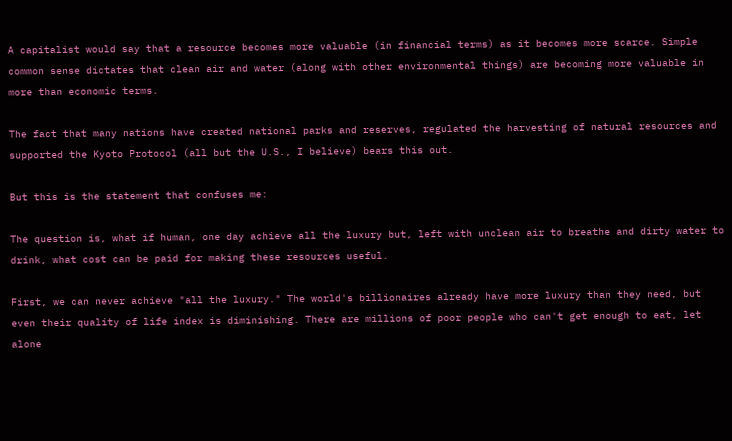A capitalist would say that a resource becomes more valuable (in financial terms) as it becomes more scarce. Simple common sense dictates that clean air and water (along with other environmental things) are becoming more valuable in more than economic terms.

The fact that many nations have created national parks and reserves, regulated the harvesting of natural resources and supported the Kyoto Protocol (all but the U.S., I believe) bears this out.

But this is the statement that confuses me:

The question is, what if human, one day achieve all the luxury but, left with unclean air to breathe and dirty water to drink, what cost can be paid for making these resources useful.

First, we can never achieve "all the luxury." The world's billionaires already have more luxury than they need, but even their quality of life index is diminishing. There are millions of poor people who can't get enough to eat, let alone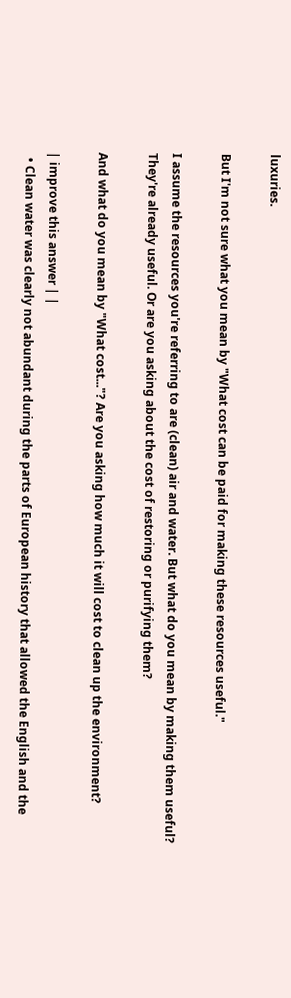luxuries.

But I'm not sure what you mean by "What cost can be paid for making these resources useful."

I assume the resources you're referring to are (clean) air and water. But what do you mean by making them useful? They're already useful. Or are you asking about the cost of restoring or purifying them?

And what do you mean by "What cost..."? Are you asking how much it will cost to clean up the environment?

| improve this answer | |
  • Clean water was clearly not abundant during the parts of European history that allowed the English and the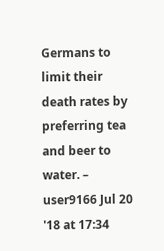Germans to limit their death rates by preferring tea and beer to water. – user9166 Jul 20 '18 at 17:34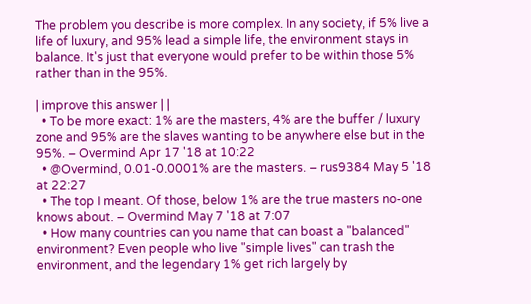The problem you describe is more complex. In any society, if 5% live a life of luxury, and 95% lead a simple life, the environment stays in balance. It's just that everyone would prefer to be within those 5% rather than in the 95%.

| improve this answer | |
  • To be more exact: 1% are the masters, 4% are the buffer / luxury zone and 95% are the slaves wanting to be anywhere else but in the 95%. – Overmind Apr 17 '18 at 10:22
  • @Overmind, 0.01-0.0001% are the masters. – rus9384 May 5 '18 at 22:27
  • The top I meant. Of those, below 1% are the true masters no-one knows about. – Overmind May 7 '18 at 7:07
  • How many countries can you name that can boast a "balanced" environment? Even people who live "simple lives" can trash the environment, and the legendary 1% get rich largely by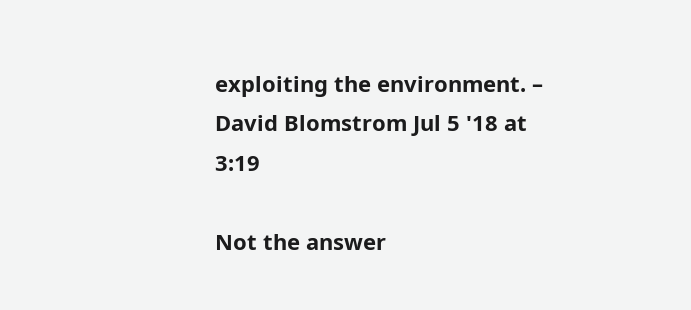exploiting the environment. – David Blomstrom Jul 5 '18 at 3:19

Not the answer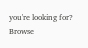you're looking for? Browse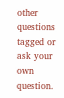other questions tagged or ask your own question.